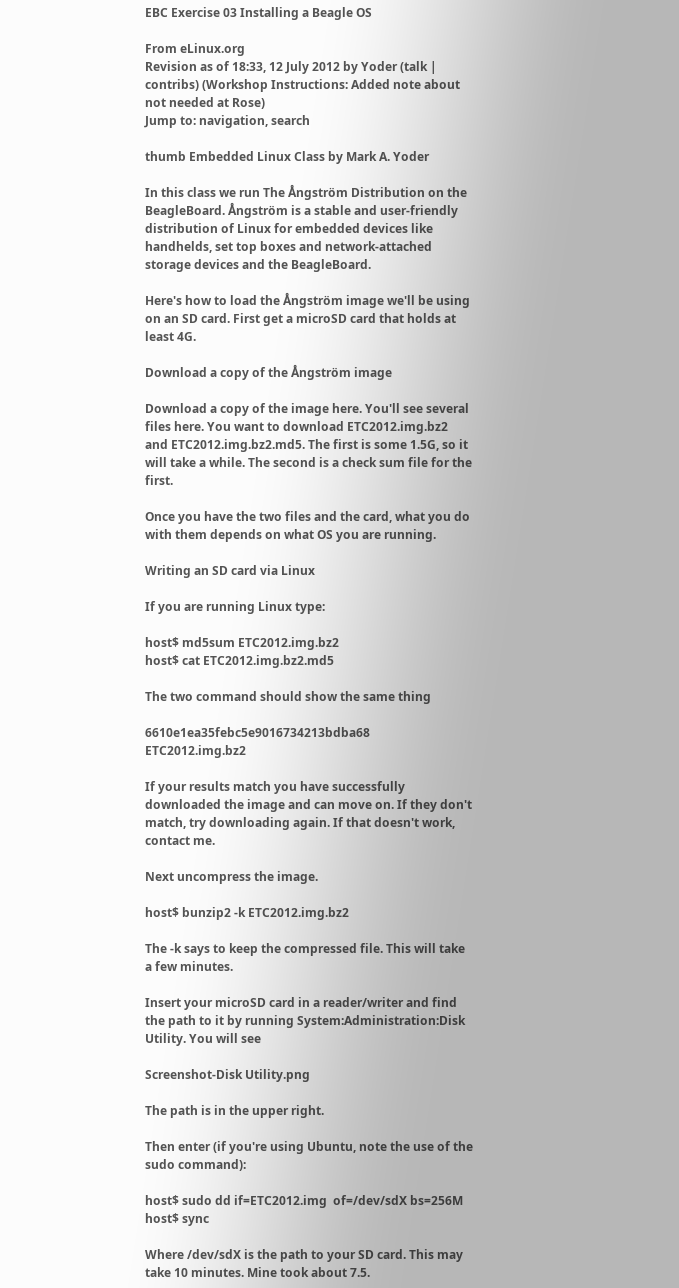EBC Exercise 03 Installing a Beagle OS

From eLinux.org
Revision as of 18:33, 12 July 2012 by Yoder (talk | contribs) (Workshop Instructions: Added note about not needed at Rose)
Jump to: navigation, search

thumb Embedded Linux Class by Mark A. Yoder

In this class we run The Ångström Distribution on the BeagleBoard. Ångström is a stable and user-friendly distribution of Linux for embedded devices like handhelds, set top boxes and network-attached storage devices and the BeagleBoard.

Here's how to load the Ångström image we'll be using on an SD card. First get a microSD card that holds at least 4G.

Download a copy of the Ångström image

Download a copy of the image here. You'll see several files here. You want to download ETC2012.img.bz2 and ETC2012.img.bz2.md5. The first is some 1.5G, so it will take a while. The second is a check sum file for the first.

Once you have the two files and the card, what you do with them depends on what OS you are running.

Writing an SD card via Linux

If you are running Linux type:

host$ md5sum ETC2012.img.bz2
host$ cat ETC2012.img.bz2.md5

The two command should show the same thing

6610e1ea35febc5e9016734213bdba68  ETC2012.img.bz2

If your results match you have successfully downloaded the image and can move on. If they don't match, try downloading again. If that doesn't work, contact me.

Next uncompress the image.

host$ bunzip2 -k ETC2012.img.bz2

The -k says to keep the compressed file. This will take a few minutes.

Insert your microSD card in a reader/writer and find the path to it by running System:Administration:Disk Utility. You will see

Screenshot-Disk Utility.png

The path is in the upper right.

Then enter (if you're using Ubuntu, note the use of the sudo command):

host$ sudo dd if=ETC2012.img  of=/dev/sdX bs=256M
host$ sync

Where /dev/sdX is the path to your SD card. This may take 10 minutes. Mine took about 7.5.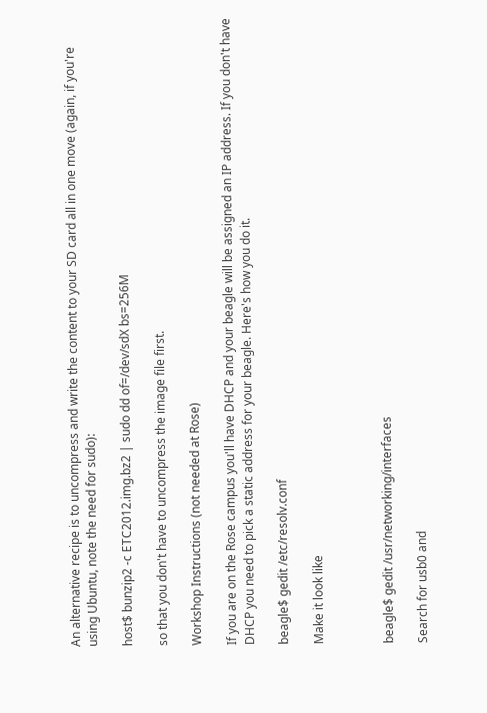An alternative recipe is to uncompress and write the content to your SD card all in one move (again, if you're using Ubuntu, note the need for sudo):

host$ bunzip2 -c ETC2012.img.bz2 | sudo dd of=/dev/sdX bs=256M

so that you don't have to uncompress the image file first.

Workshop Instructions (not needed at Rose)

If you are on the Rose campus you'll have DHCP and your beagle will be assigned an IP address. If you don't have DHCP you need to pick a static address for your beagle. Here's how you do it.

beagle$ gedit /etc/resolv.conf

Make it look like



beagle$ gedit /usr/networking/interfaces

Search for usb0 and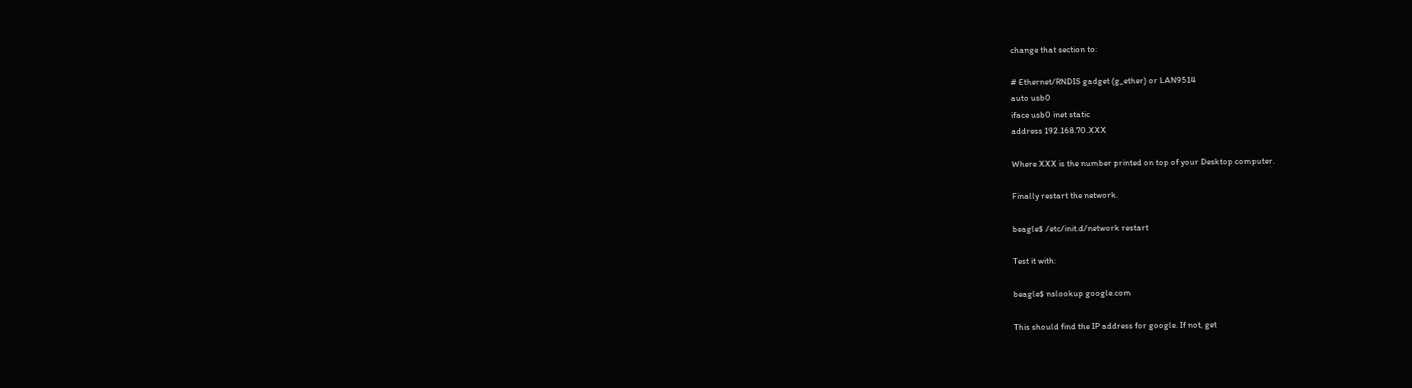change that section to:

# Ethernet/RNDIS gadget (g_ether) or LAN9514
auto usb0
iface usb0 inet static
address 192.168.70.XXX

Where XXX is the number printed on top of your Desktop computer.

Finally restart the network.

beagle$ /etc/init.d/network restart

Test it with:

beagle$ nslookup google.com

This should find the IP address for google. If not, get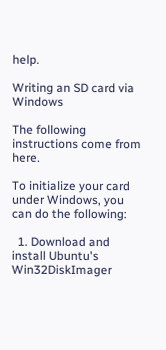help.

Writing an SD card via Windows

The following instructions come from here.

To initialize your card under Windows, you can do the following:

  1. Download and install Ubuntu's Win32DiskImager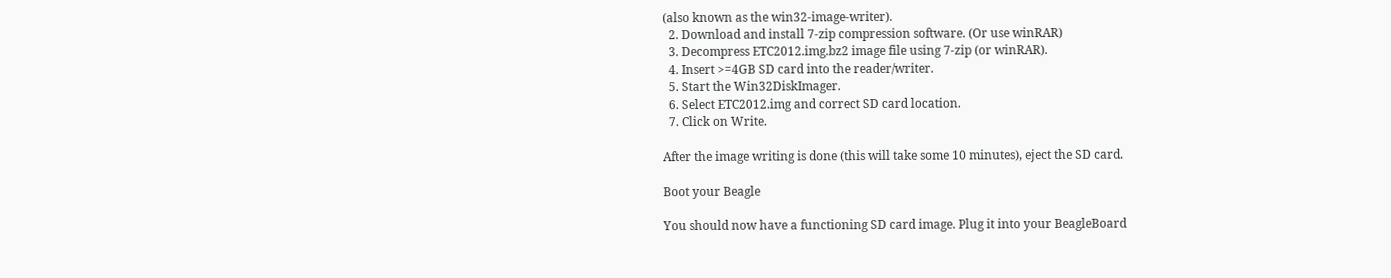(also known as the win32-image-writer).
  2. Download and install 7-zip compression software. (Or use winRAR)
  3. Decompress ETC2012.img.bz2 image file using 7-zip (or winRAR).
  4. Insert >=4GB SD card into the reader/writer.
  5. Start the Win32DiskImager.
  6. Select ETC2012.img and correct SD card location.
  7. Click on Write.

After the image writing is done (this will take some 10 minutes), eject the SD card.

Boot your Beagle

You should now have a functioning SD card image. Plug it into your BeagleBoard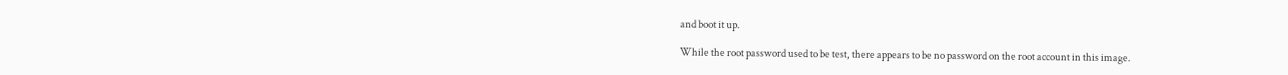and boot it up.

While the root password used to be test, there appears to be no password on the root account in this image.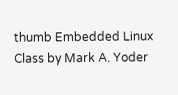thumb Embedded Linux Class by Mark A. Yoder